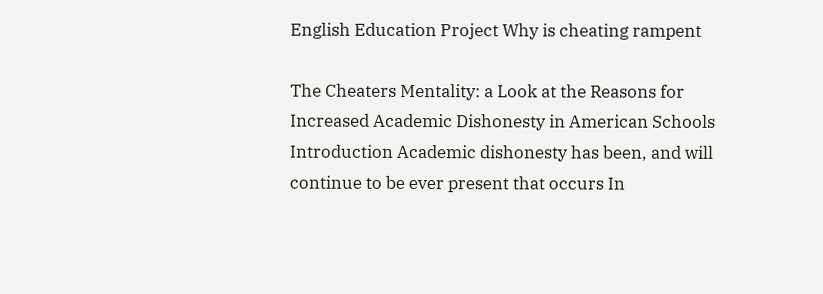English Education Project Why is cheating rampent

The Cheaters Mentality: a Look at the Reasons for Increased Academic Dishonesty in American Schools Introduction Academic dishonesty has been, and will continue to be ever present that occurs In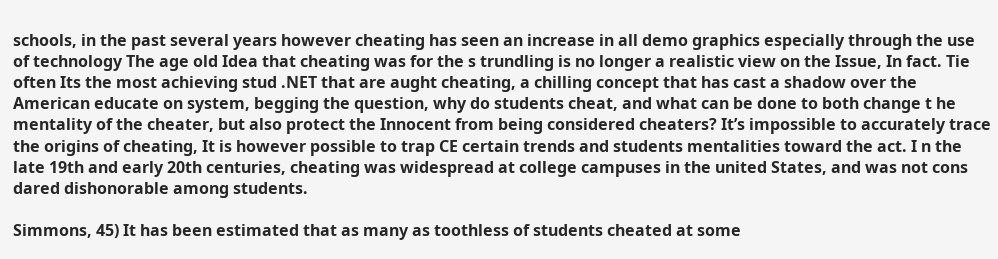schools, in the past several years however cheating has seen an increase in all demo graphics especially through the use of technology The age old Idea that cheating was for the s trundling is no longer a realistic view on the Issue, In fact. Tie often Its the most achieving stud .NET that are aught cheating, a chilling concept that has cast a shadow over the American educate on system, begging the question, why do students cheat, and what can be done to both change t he mentality of the cheater, but also protect the Innocent from being considered cheaters? It’s impossible to accurately trace the origins of cheating, It is however possible to trap CE certain trends and students mentalities toward the act. I n the late 19th and early 20th centuries, cheating was widespread at college campuses in the united States, and was not cons dared dishonorable among students.

Simmons, 45) It has been estimated that as many as toothless of students cheated at some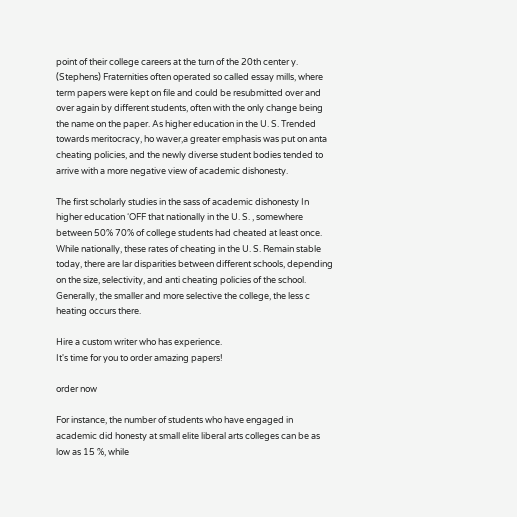point of their college careers at the turn of the 20th center y. (Stephens) Fraternities often operated so called essay mills, where term papers were kept on file and could be resubmitted over and over again by different students, often with the only change being the name on the paper. As higher education in the U. S. Trended towards meritocracy, ho waver,a greater emphasis was put on anta cheating policies, and the newly diverse student bodies tended to arrive with a more negative view of academic dishonesty.

The first scholarly studies in the sass of academic dishonesty In higher education ‘OFF that nationally in the U. S. , somewhere between 50% 70% of college students had cheated at least once. While nationally, these rates of cheating in the U. S. Remain stable today, there are lar disparities between different schools, depending on the size, selectivity, and anti cheating policies of the school. Generally, the smaller and more selective the college, the less c heating occurs there.

Hire a custom writer who has experience.
It's time for you to order amazing papers!

order now

For instance, the number of students who have engaged in academic did honesty at small elite liberal arts colleges can be as low as 15 %, while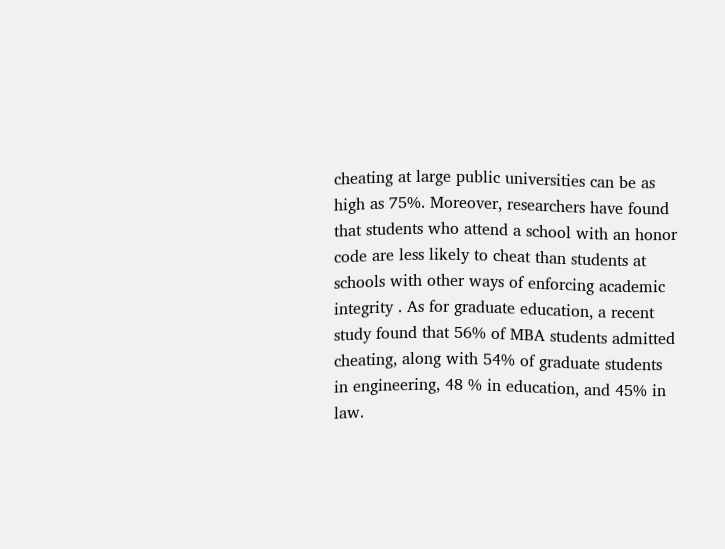cheating at large public universities can be as high as 75%. Moreover, researchers have found that students who attend a school with an honor code are less likely to cheat than students at schools with other ways of enforcing academic integrity . As for graduate education, a recent study found that 56% of MBA students admitted cheating, along with 54% of graduate students in engineering, 48 % in education, and 45% in law.